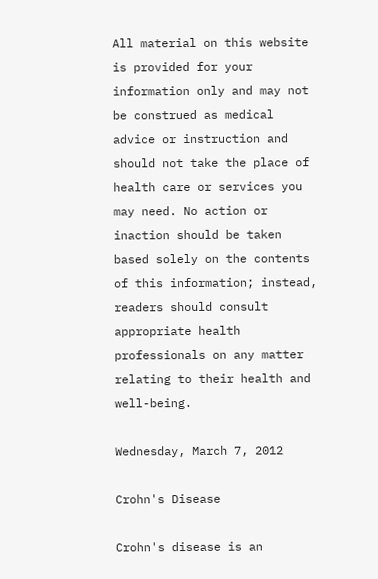All material on this website is provided for your information only and may not be construed as medical advice or instruction and should not take the place of health care or services you may need. No action or inaction should be taken based solely on the contents of this information; instead, readers should consult appropriate health professionals on any matter relating to their health and well-being.

Wednesday, March 7, 2012

Crohn's Disease

Crohn's disease is an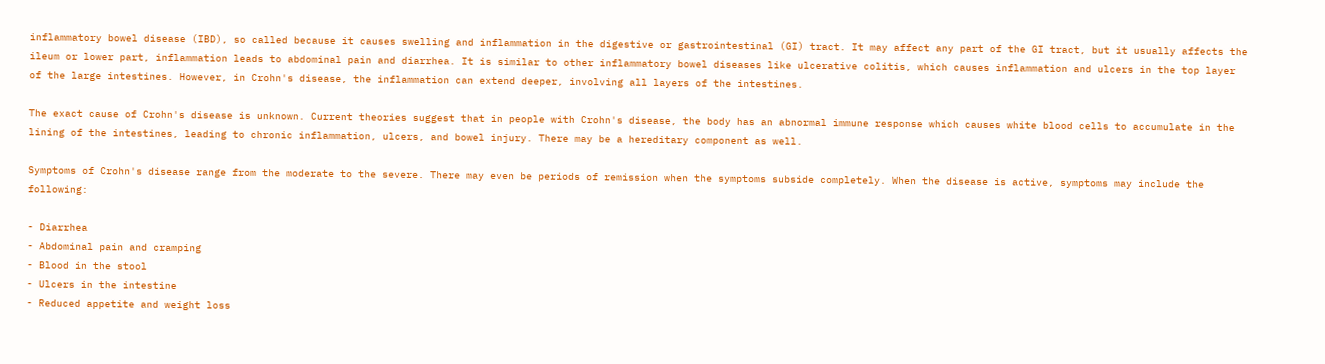inflammatory bowel disease (IBD), so called because it causes swelling and inflammation in the digestive or gastrointestinal (GI) tract. It may affect any part of the GI tract, but it usually affects the ileum or lower part, inflammation leads to abdominal pain and diarrhea. It is similar to other inflammatory bowel diseases like ulcerative colitis, which causes inflammation and ulcers in the top layer of the large intestines. However, in Crohn's disease, the inflammation can extend deeper, involving all layers of the intestines.

The exact cause of Crohn's disease is unknown. Current theories suggest that in people with Crohn's disease, the body has an abnormal immune response which causes white blood cells to accumulate in the lining of the intestines, leading to chronic inflammation, ulcers, and bowel injury. There may be a hereditary component as well.

Symptoms of Crohn's disease range from the moderate to the severe. There may even be periods of remission when the symptoms subside completely. When the disease is active, symptoms may include the following:

- Diarrhea
- Abdominal pain and cramping
- Blood in the stool
- Ulcers in the intestine
- Reduced appetite and weight loss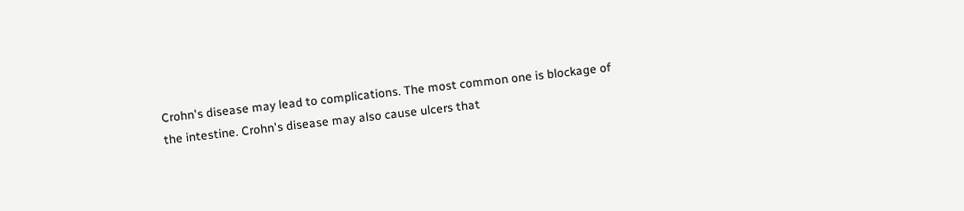Crohn's disease may lead to complications. The most common one is blockage of the intestine. Crohn's disease may also cause ulcers that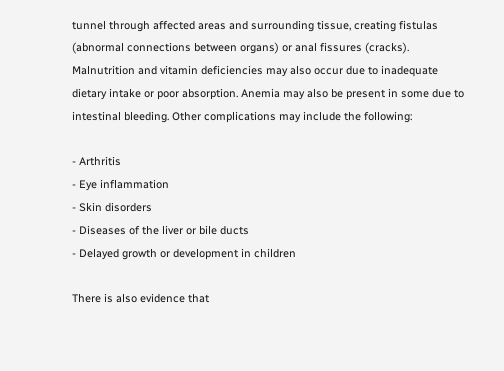tunnel through affected areas and surrounding tissue, creating fistulas (abnormal connections between organs) or anal fissures (cracks). Malnutrition and vitamin deficiencies may also occur due to inadequate dietary intake or poor absorption. Anemia may also be present in some due to intestinal bleeding. Other complications may include the following:

- Arthritis
- Eye inflammation
- Skin disorders
- Diseases of the liver or bile ducts
- Delayed growth or development in children

There is also evidence that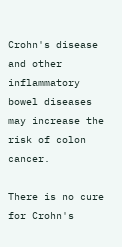Crohn's disease and other inflammatory bowel diseases may increase the risk of colon cancer.

There is no cure for Crohn's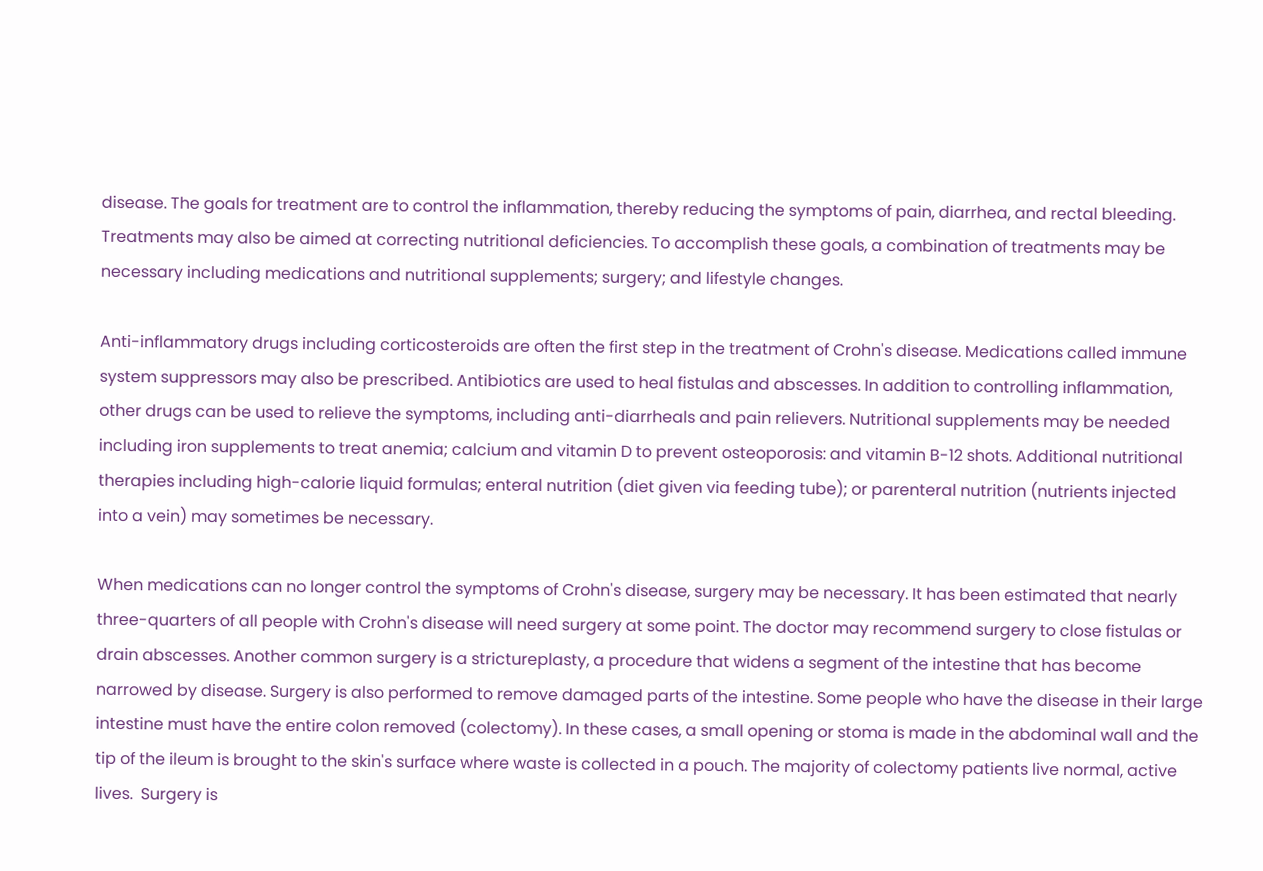disease. The goals for treatment are to control the inflammation, thereby reducing the symptoms of pain, diarrhea, and rectal bleeding. Treatments may also be aimed at correcting nutritional deficiencies. To accomplish these goals, a combination of treatments may be necessary including medications and nutritional supplements; surgery; and lifestyle changes.

Anti-inflammatory drugs including corticosteroids are often the first step in the treatment of Crohn's disease. Medications called immune system suppressors may also be prescribed. Antibiotics are used to heal fistulas and abscesses. In addition to controlling inflammation, other drugs can be used to relieve the symptoms, including anti-diarrheals and pain relievers. Nutritional supplements may be needed including iron supplements to treat anemia; calcium and vitamin D to prevent osteoporosis: and vitamin B-12 shots. Additional nutritional therapies including high-calorie liquid formulas; enteral nutrition (diet given via feeding tube); or parenteral nutrition (nutrients injected into a vein) may sometimes be necessary.

When medications can no longer control the symptoms of Crohn's disease, surgery may be necessary. It has been estimated that nearly three-quarters of all people with Crohn's disease will need surgery at some point. The doctor may recommend surgery to close fistulas or drain abscesses. Another common surgery is a strictureplasty, a procedure that widens a segment of the intestine that has become narrowed by disease. Surgery is also performed to remove damaged parts of the intestine. Some people who have the disease in their large intestine must have the entire colon removed (colectomy). In these cases, a small opening or stoma is made in the abdominal wall and the tip of the ileum is brought to the skin's surface where waste is collected in a pouch. The majority of colectomy patients live normal, active lives.  Surgery is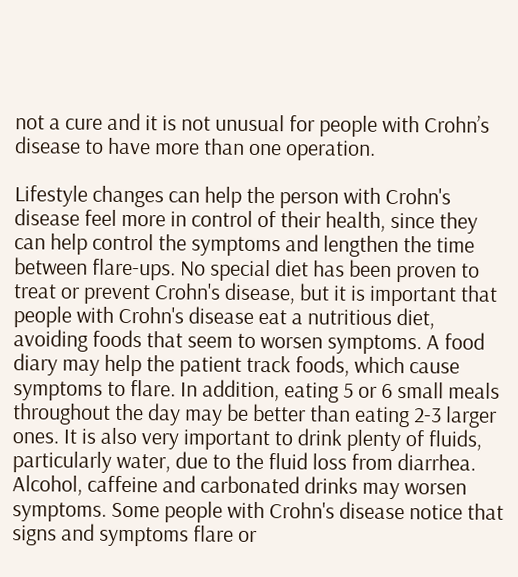not a cure and it is not unusual for people with Crohn’s disease to have more than one operation.

Lifestyle changes can help the person with Crohn's disease feel more in control of their health, since they can help control the symptoms and lengthen the time between flare-ups. No special diet has been proven to treat or prevent Crohn's disease, but it is important that people with Crohn's disease eat a nutritious diet, avoiding foods that seem to worsen symptoms. A food diary may help the patient track foods, which cause symptoms to flare. In addition, eating 5 or 6 small meals throughout the day may be better than eating 2-3 larger ones. It is also very important to drink plenty of fluids, particularly water, due to the fluid loss from diarrhea. Alcohol, caffeine and carbonated drinks may worsen symptoms. Some people with Crohn's disease notice that signs and symptoms flare or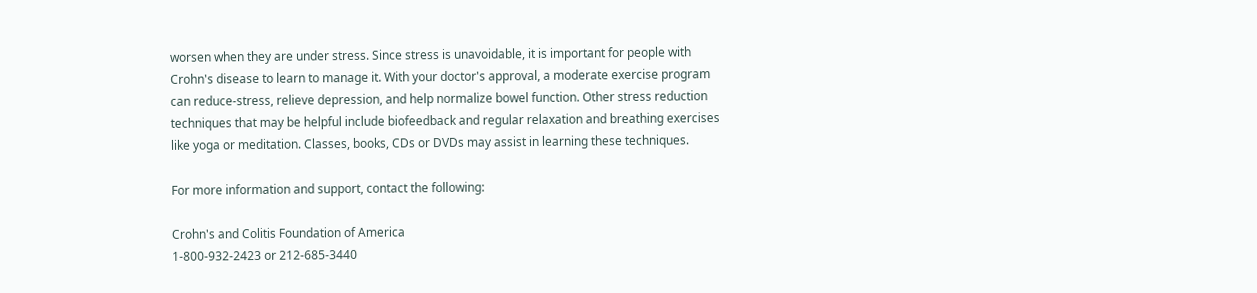worsen when they are under stress. Since stress is unavoidable, it is important for people with Crohn's disease to learn to manage it. With your doctor's approval, a moderate exercise program can reduce-stress, relieve depression, and help normalize bowel function. Other stress reduction techniques that may be helpful include biofeedback and regular relaxation and breathing exercises like yoga or meditation. Classes, books, CDs or DVDs may assist in learning these techniques.

For more information and support, contact the following:

Crohn's and Colitis Foundation of America
1-800-932-2423 or 212-685-3440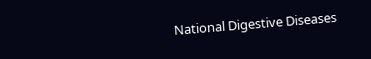National Digestive Diseases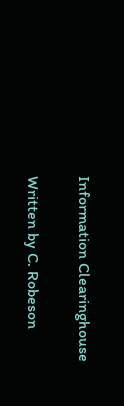Information Clearinghouse

Written by C. Robeson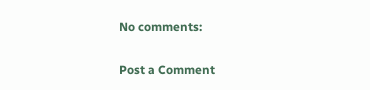No comments:

Post a Comment